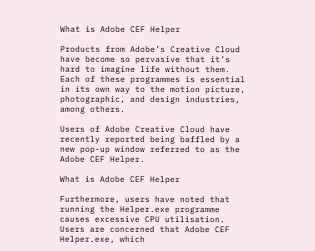What is Adobe CEF Helper

Products from Adobe’s Creative Cloud have become so pervasive that it’s hard to imagine life without them. Each of these programmes is essential in its own way to the motion picture, photographic, and design industries, among others.

Users of Adobe Creative Cloud have recently reported being baffled by a new pop-up window referred to as the Adobe CEF Helper.

What is Adobe CEF Helper

Furthermore, users have noted that running the Helper.exe programme causes excessive CPU utilisation. Users are concerned that Adobe CEF Helper.exe, which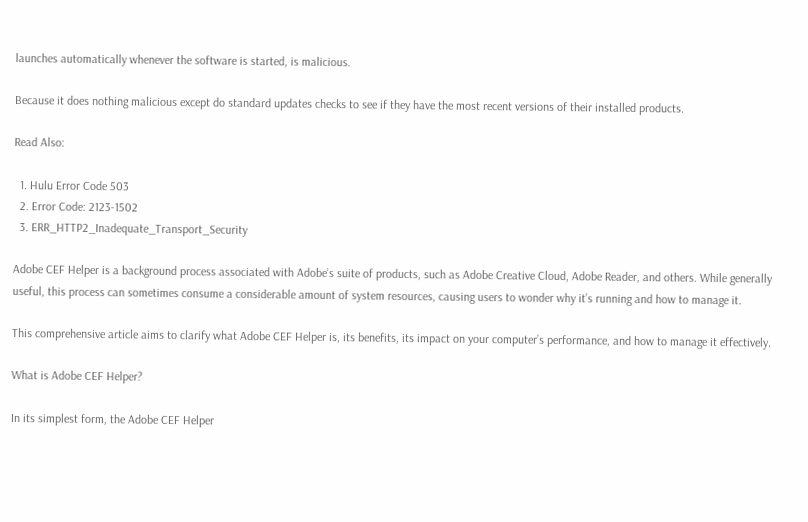launches automatically whenever the software is started, is malicious.

Because it does nothing malicious except do standard updates checks to see if they have the most recent versions of their installed products.

Read Also:

  1. Hulu Error Code 503
  2. Error Code: 2123-1502
  3. ERR_HTTP2_Inadequate_Transport_Security

Adobe CEF Helper is a background process associated with Adobe’s suite of products, such as Adobe Creative Cloud, Adobe Reader, and others. While generally useful, this process can sometimes consume a considerable amount of system resources, causing users to wonder why it’s running and how to manage it.

This comprehensive article aims to clarify what Adobe CEF Helper is, its benefits, its impact on your computer’s performance, and how to manage it effectively.

What is Adobe CEF Helper?

In its simplest form, the Adobe CEF Helper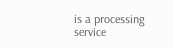is a processing service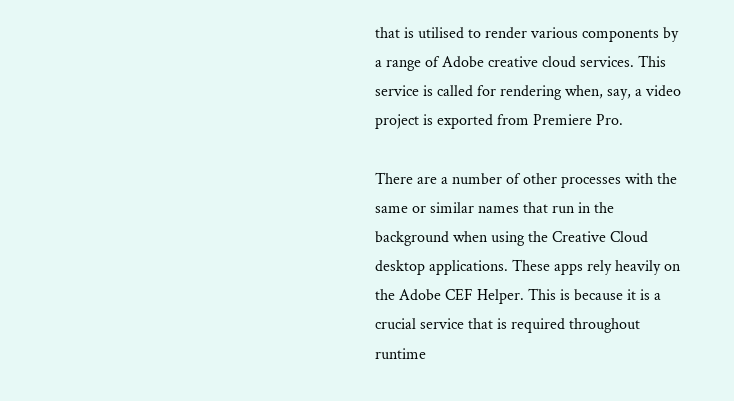that is utilised to render various components by a range of Adobe creative cloud services. This service is called for rendering when, say, a video project is exported from Premiere Pro.

There are a number of other processes with the same or similar names that run in the background when using the Creative Cloud desktop applications. These apps rely heavily on the Adobe CEF Helper. This is because it is a crucial service that is required throughout runtime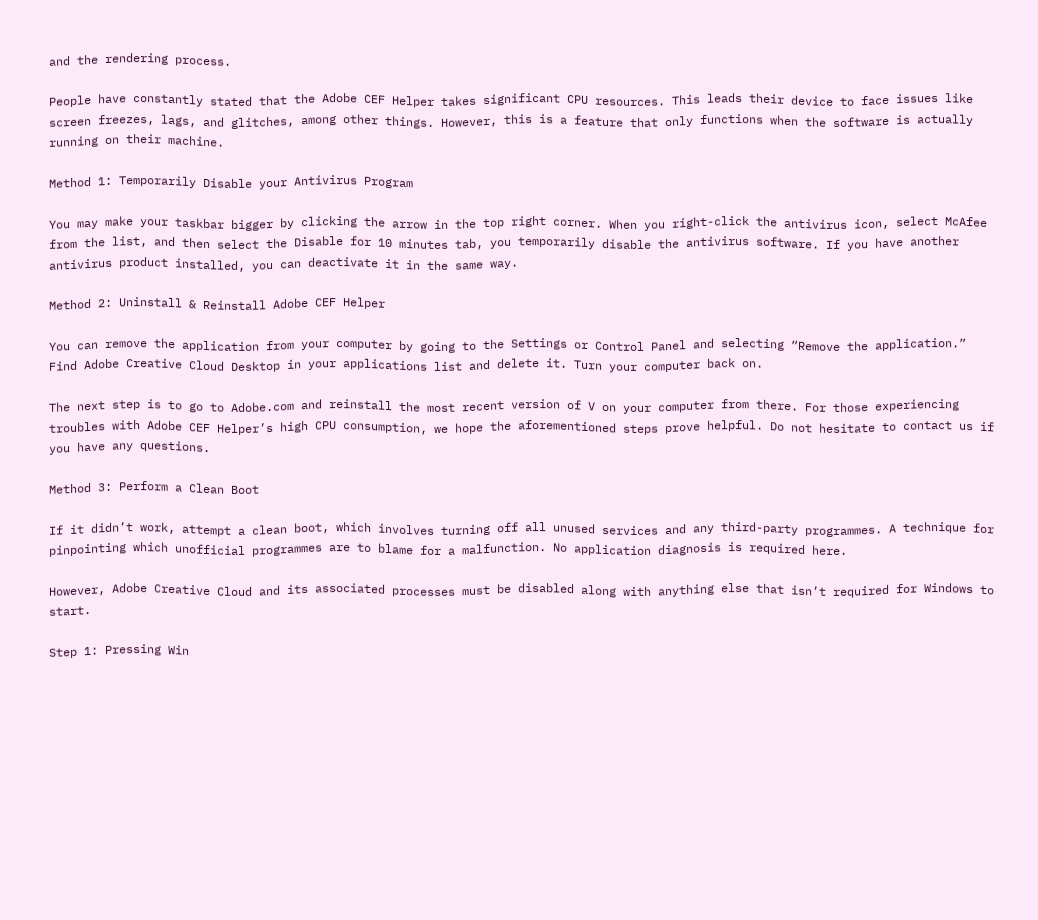and the rendering process.

People have constantly stated that the Adobe CEF Helper takes significant CPU resources. This leads their device to face issues like screen freezes, lags, and glitches, among other things. However, this is a feature that only functions when the software is actually running on their machine.

Method 1: Temporarily Disable your Antivirus Program

You may make your taskbar bigger by clicking the arrow in the top right corner. When you right-click the antivirus icon, select McAfee from the list, and then select the Disable for 10 minutes tab, you temporarily disable the antivirus software. If you have another antivirus product installed, you can deactivate it in the same way.

Method 2: Uninstall & Reinstall Adobe CEF Helper

You can remove the application from your computer by going to the Settings or Control Panel and selecting “Remove the application.” Find Adobe Creative Cloud Desktop in your applications list and delete it. Turn your computer back on.

The next step is to go to Adobe.com and reinstall the most recent version of V on your computer from there. For those experiencing troubles with Adobe CEF Helper’s high CPU consumption, we hope the aforementioned steps prove helpful. Do not hesitate to contact us if you have any questions.

Method 3: Perform a Clean Boot

If it didn’t work, attempt a clean boot, which involves turning off all unused services and any third-party programmes. A technique for pinpointing which unofficial programmes are to blame for a malfunction. No application diagnosis is required here.

However, Adobe Creative Cloud and its associated processes must be disabled along with anything else that isn’t required for Windows to start.

Step 1: Pressing Win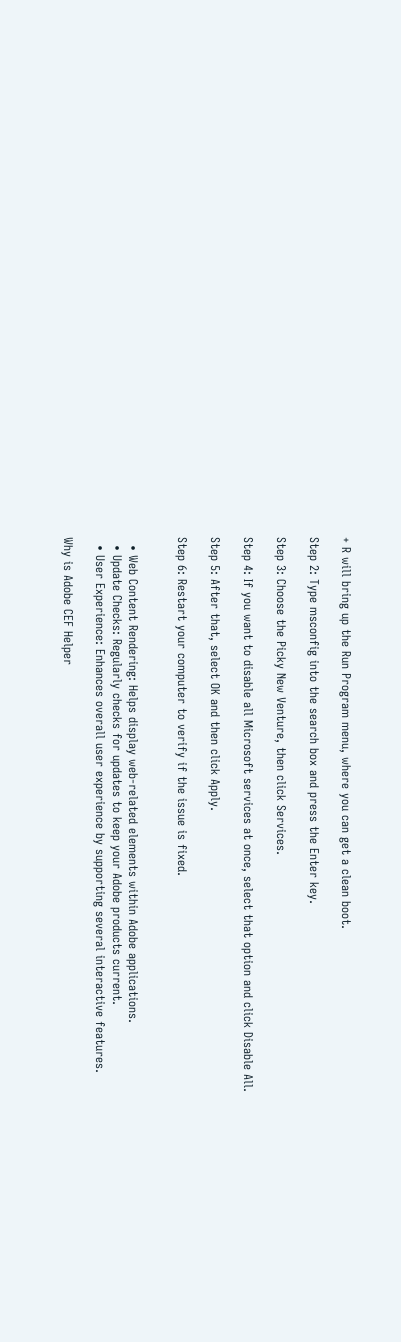+ R will bring up the Run Program menu, where you can get a clean boot.

Step 2: Type msconfig into the search box and press the Enter key.

Step 3: Choose the Picky New Venture, then click Services.

Step 4: If you want to disable all Microsoft services at once, select that option and click Disable All.

Step 5: After that, select OK and then click Apply.

Step 6: Restart your computer to verify if the issue is fixed.


  • Web Content Rendering: Helps display web-related elements within Adobe applications.
  • Update Checks: Regularly checks for updates to keep your Adobe products current.
  • User Experience: Enhances overall user experience by supporting several interactive features.

Why is Adobe CEF Helper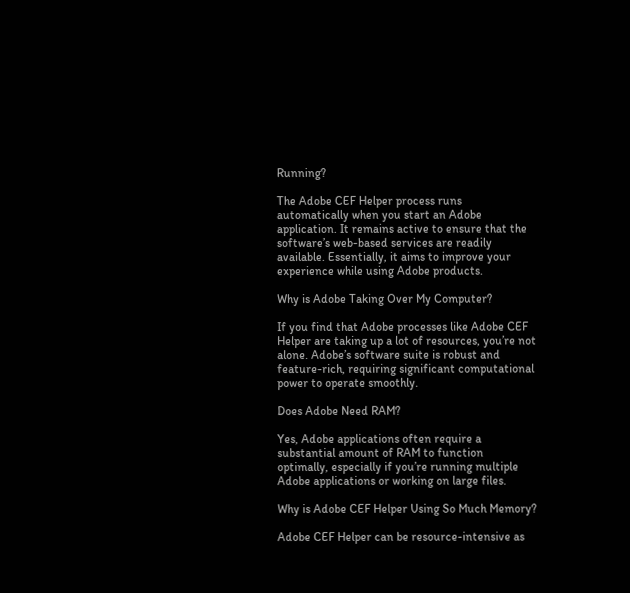Running?

The Adobe CEF Helper process runs automatically when you start an Adobe application. It remains active to ensure that the software’s web-based services are readily available. Essentially, it aims to improve your experience while using Adobe products.

Why is Adobe Taking Over My Computer?

If you find that Adobe processes like Adobe CEF Helper are taking up a lot of resources, you’re not alone. Adobe’s software suite is robust and feature-rich, requiring significant computational power to operate smoothly.

Does Adobe Need RAM?

Yes, Adobe applications often require a substantial amount of RAM to function optimally, especially if you’re running multiple Adobe applications or working on large files.

Why is Adobe CEF Helper Using So Much Memory?

Adobe CEF Helper can be resource-intensive as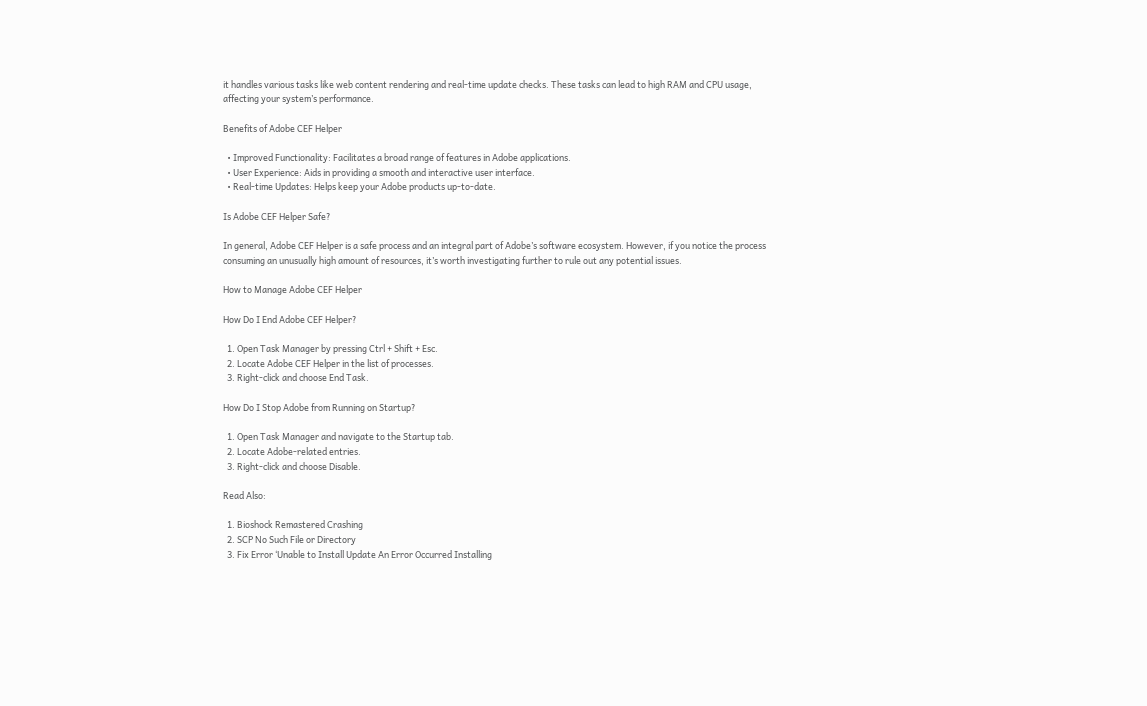it handles various tasks like web content rendering and real-time update checks. These tasks can lead to high RAM and CPU usage, affecting your system’s performance.

Benefits of Adobe CEF Helper

  • Improved Functionality: Facilitates a broad range of features in Adobe applications.
  • User Experience: Aids in providing a smooth and interactive user interface.
  • Real-time Updates: Helps keep your Adobe products up-to-date.

Is Adobe CEF Helper Safe?

In general, Adobe CEF Helper is a safe process and an integral part of Adobe’s software ecosystem. However, if you notice the process consuming an unusually high amount of resources, it’s worth investigating further to rule out any potential issues.

How to Manage Adobe CEF Helper

How Do I End Adobe CEF Helper?

  1. Open Task Manager by pressing Ctrl + Shift + Esc.
  2. Locate Adobe CEF Helper in the list of processes.
  3. Right-click and choose End Task.

How Do I Stop Adobe from Running on Startup?

  1. Open Task Manager and navigate to the Startup tab.
  2. Locate Adobe-related entries.
  3. Right-click and choose Disable.

Read Also:

  1. Bioshock Remastered Crashing
  2. SCP No Such File or Directory
  3. Fix Error ‘Unable to Install Update An Error Occurred Installing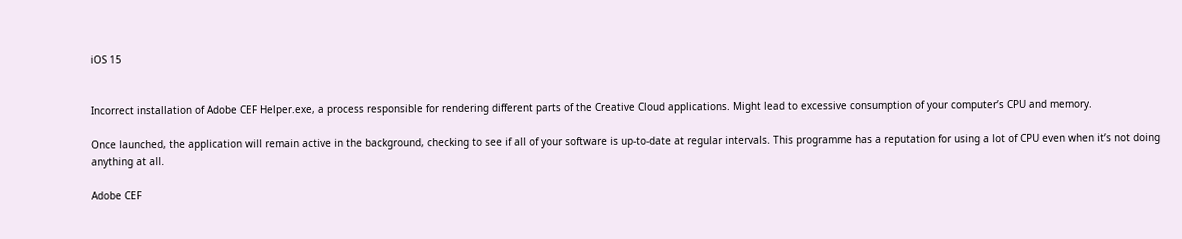iOS 15


Incorrect installation of Adobe CEF Helper.exe, a process responsible for rendering different parts of the Creative Cloud applications. Might lead to excessive consumption of your computer’s CPU and memory.

Once launched, the application will remain active in the background, checking to see if all of your software is up-to-date at regular intervals. This programme has a reputation for using a lot of CPU even when it’s not doing anything at all.

Adobe CEF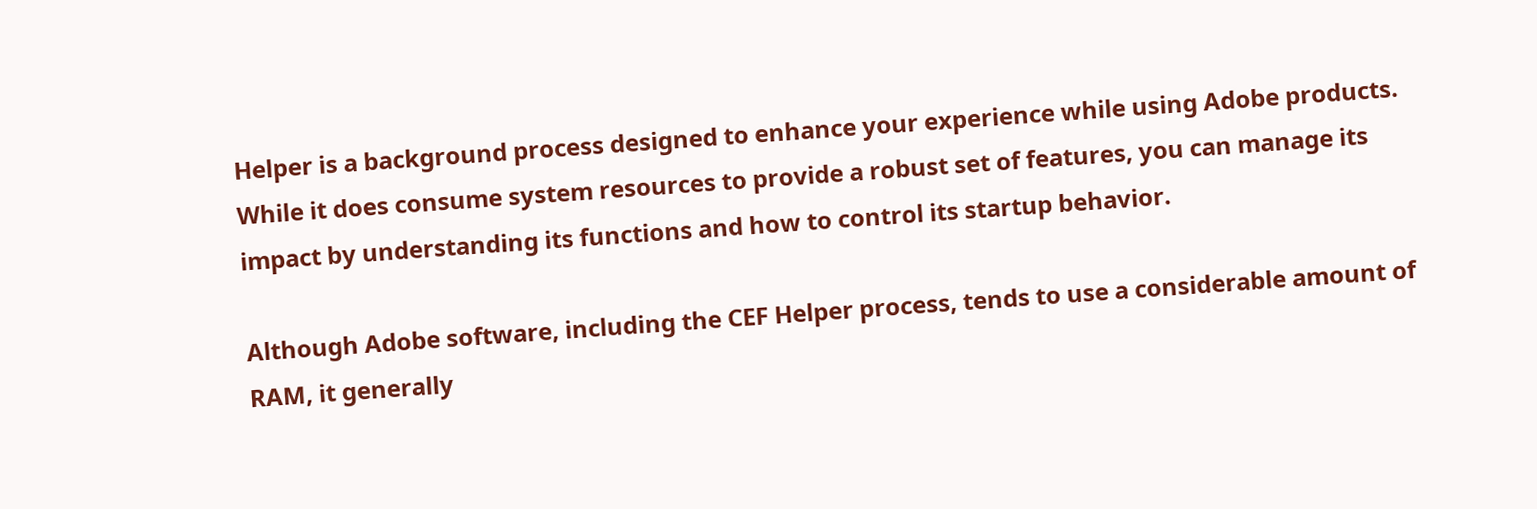Helper is a background process designed to enhance your experience while using Adobe products. While it does consume system resources to provide a robust set of features, you can manage its impact by understanding its functions and how to control its startup behavior.

Although Adobe software, including the CEF Helper process, tends to use a considerable amount of RAM, it generally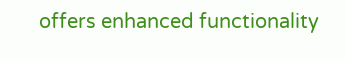offers enhanced functionality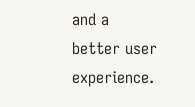and a better user experience.